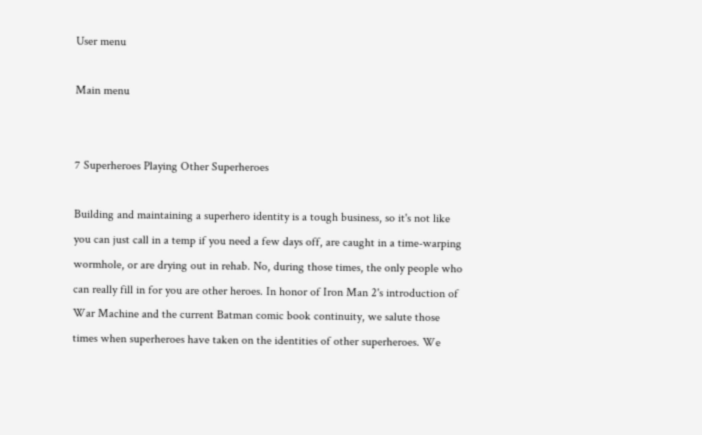User menu

Main menu


7 Superheroes Playing Other Superheroes

Building and maintaining a superhero identity is a tough business, so it's not like you can just call in a temp if you need a few days off, are caught in a time-warping wormhole, or are drying out in rehab. No, during those times, the only people who can really fill in for you are other heroes. In honor of Iron Man 2's introduction of War Machine and the current Batman comic book continuity, we salute those times when superheroes have taken on the identities of other superheroes. We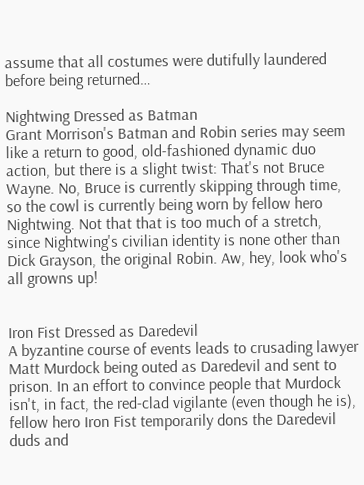assume that all costumes were dutifully laundered before being returned…

Nightwing Dressed as Batman
Grant Morrison's Batman and Robin series may seem like a return to good, old-fashioned dynamic duo action, but there is a slight twist: That's not Bruce Wayne. No, Bruce is currently skipping through time, so the cowl is currently being worn by fellow hero Nightwing. Not that that is too much of a stretch, since Nightwing's civilian identity is none other than Dick Grayson, the original Robin. Aw, hey, look who's all growns up!


Iron Fist Dressed as Daredevil
A byzantine course of events leads to crusading lawyer Matt Murdock being outed as Daredevil and sent to prison. In an effort to convince people that Murdock isn't, in fact, the red-clad vigilante (even though he is), fellow hero Iron Fist temporarily dons the Daredevil duds and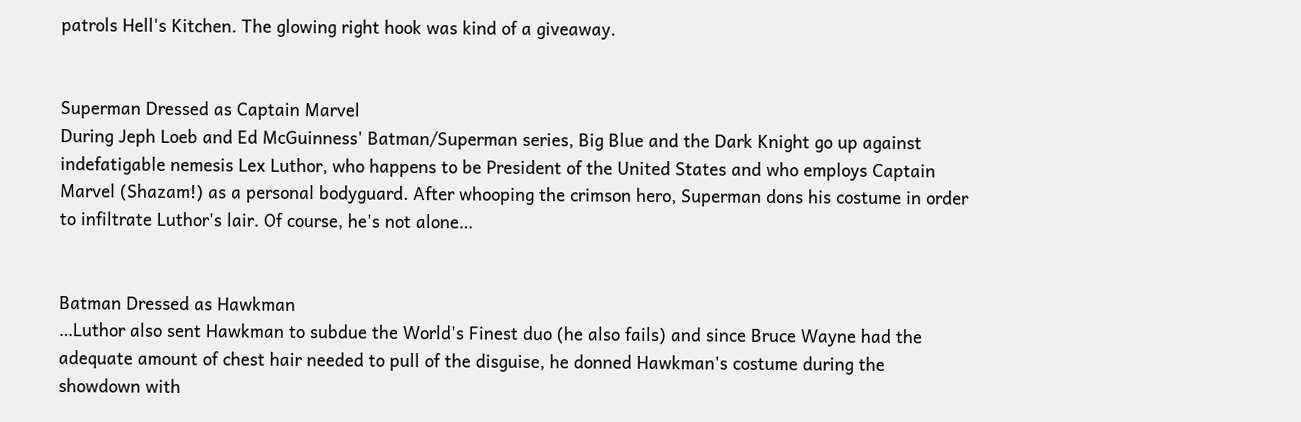patrols Hell's Kitchen. The glowing right hook was kind of a giveaway.


Superman Dressed as Captain Marvel
During Jeph Loeb and Ed McGuinness' Batman/Superman series, Big Blue and the Dark Knight go up against indefatigable nemesis Lex Luthor, who happens to be President of the United States and who employs Captain Marvel (Shazam!) as a personal bodyguard. After whooping the crimson hero, Superman dons his costume in order to infiltrate Luthor's lair. Of course, he's not alone…


Batman Dressed as Hawkman
…Luthor also sent Hawkman to subdue the World's Finest duo (he also fails) and since Bruce Wayne had the adequate amount of chest hair needed to pull of the disguise, he donned Hawkman's costume during the showdown with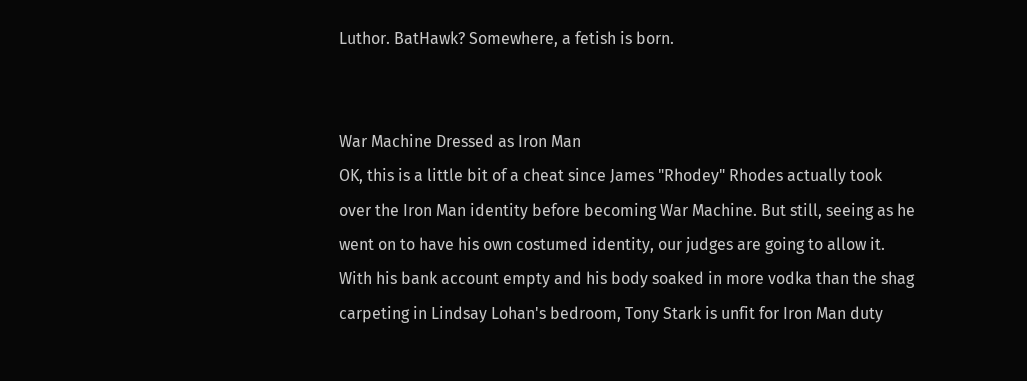Luthor. BatHawk? Somewhere, a fetish is born.


War Machine Dressed as Iron Man
OK, this is a little bit of a cheat since James "Rhodey" Rhodes actually took over the Iron Man identity before becoming War Machine. But still, seeing as he went on to have his own costumed identity, our judges are going to allow it. With his bank account empty and his body soaked in more vodka than the shag carpeting in Lindsay Lohan's bedroom, Tony Stark is unfit for Iron Man duty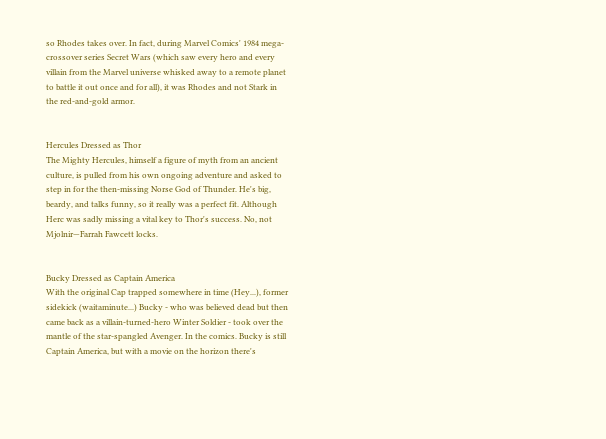so Rhodes takes over. In fact, during Marvel Comics' 1984 mega-crossover series Secret Wars (which saw every hero and every villain from the Marvel universe whisked away to a remote planet to battle it out once and for all), it was Rhodes and not Stark in the red-and-gold armor.


Hercules Dressed as Thor
The Mighty Hercules, himself a figure of myth from an ancient culture, is pulled from his own ongoing adventure and asked to step in for the then-missing Norse God of Thunder. He's big, beardy, and talks funny, so it really was a perfect fit. Although Herc was sadly missing a vital key to Thor's success. No, not Mjolnir—Farrah Fawcett locks.


Bucky Dressed as Captain America
With the original Cap trapped somewhere in time (Hey...), former sidekick (waitaminute...) Bucky - who was believed dead but then came back as a villain-turned-hero Winter Soldier - took over the mantle of the star-spangled Avenger. In the comics. Bucky is still Captain America, but with a movie on the horizon there's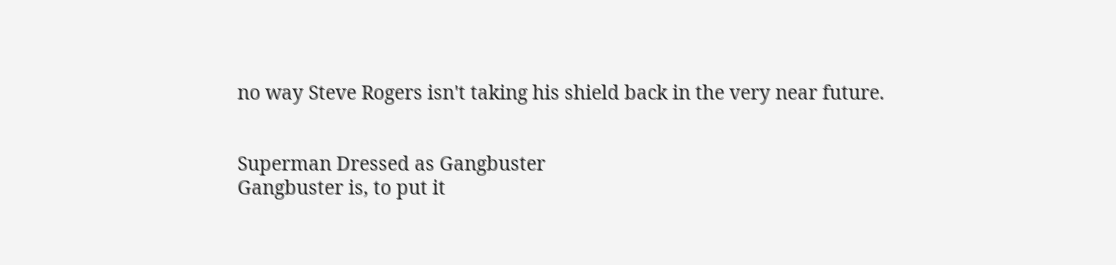no way Steve Rogers isn't taking his shield back in the very near future.


Superman Dressed as Gangbuster
Gangbuster is, to put it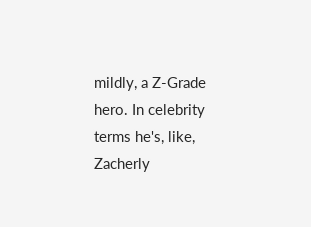mildly, a Z-Grade hero. In celebrity terms he's, like, Zacherly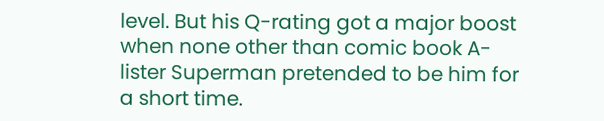level. But his Q-rating got a major boost when none other than comic book A-lister Superman pretended to be him for a short time.